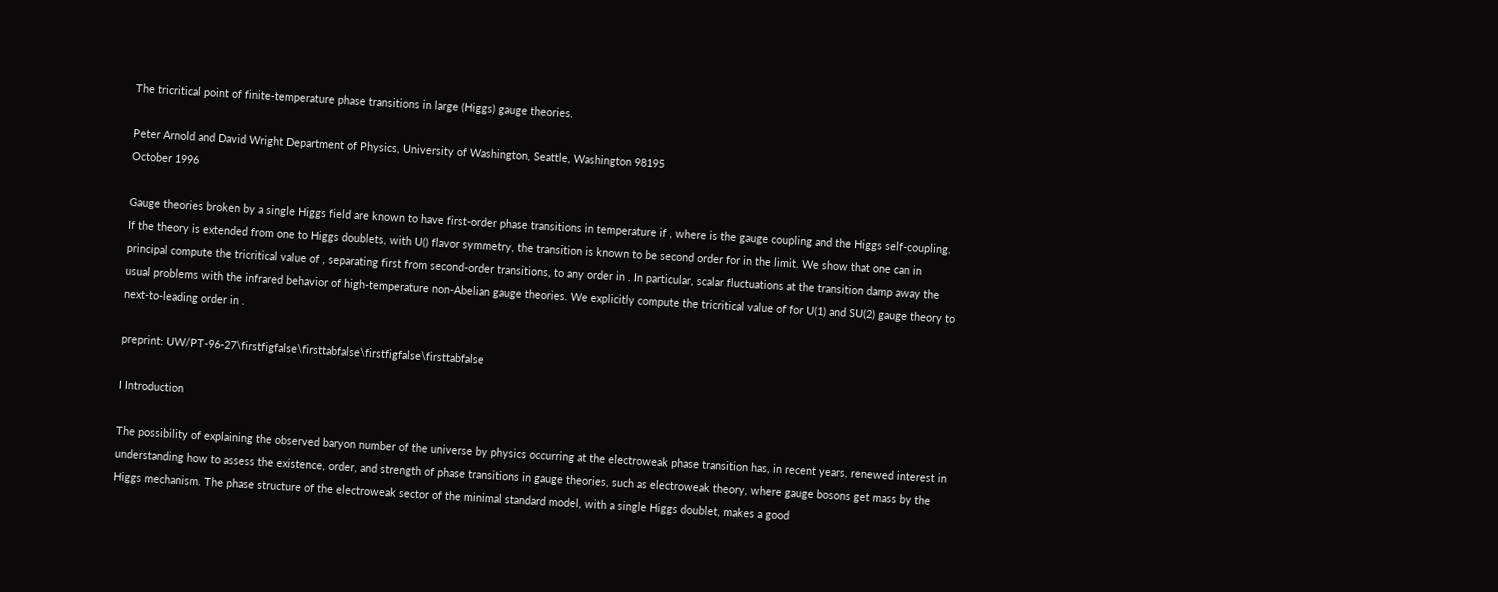The tricritical point of finite-temperature phase transitions in large (Higgs) gauge theories.

Peter Arnold and David Wright Department of Physics, University of Washington, Seattle, Washington 98195
October 1996

Gauge theories broken by a single Higgs field are known to have first-order phase transitions in temperature if , where is the gauge coupling and the Higgs self-coupling. If the theory is extended from one to Higgs doublets, with U() flavor symmetry, the transition is known to be second order for in the limit. We show that one can in principal compute the tricritical value of , separating first from second-order transitions, to any order in . In particular, scalar fluctuations at the transition damp away the usual problems with the infrared behavior of high-temperature non-Abelian gauge theories. We explicitly compute the tricritical value of for U(1) and SU(2) gauge theory to next-to-leading order in .

preprint: UW/PT-96-27\firstfigfalse\firsttabfalse\firstfigfalse\firsttabfalse

I Introduction

The possibility of explaining the observed baryon number of the universe by physics occurring at the electroweak phase transition has, in recent years, renewed interest in understanding how to assess the existence, order, and strength of phase transitions in gauge theories, such as electroweak theory, where gauge bosons get mass by the Higgs mechanism. The phase structure of the electroweak sector of the minimal standard model, with a single Higgs doublet, makes a good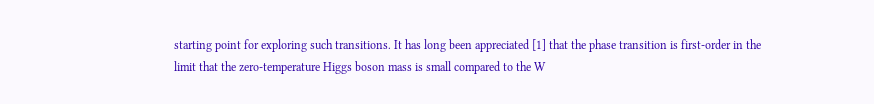starting point for exploring such transitions. It has long been appreciated [1] that the phase transition is first-order in the limit that the zero-temperature Higgs boson mass is small compared to the W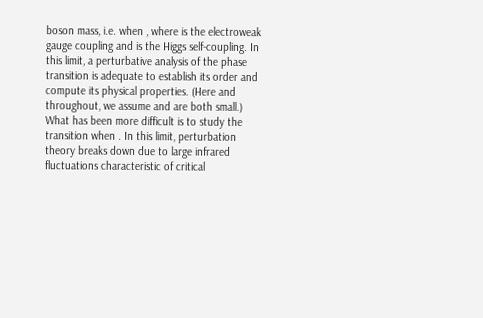boson mass, i.e. when , where is the electroweak gauge coupling and is the Higgs self-coupling. In this limit, a perturbative analysis of the phase transition is adequate to establish its order and compute its physical properties. (Here and throughout, we assume and are both small.) What has been more difficult is to study the transition when . In this limit, perturbation theory breaks down due to large infrared fluctuations characteristic of critical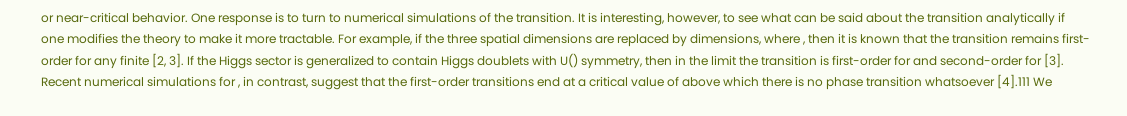or near-critical behavior. One response is to turn to numerical simulations of the transition. It is interesting, however, to see what can be said about the transition analytically if one modifies the theory to make it more tractable. For example, if the three spatial dimensions are replaced by dimensions, where , then it is known that the transition remains first-order for any finite [2, 3]. If the Higgs sector is generalized to contain Higgs doublets with U() symmetry, then in the limit the transition is first-order for and second-order for [3]. Recent numerical simulations for , in contrast, suggest that the first-order transitions end at a critical value of above which there is no phase transition whatsoever [4].111 We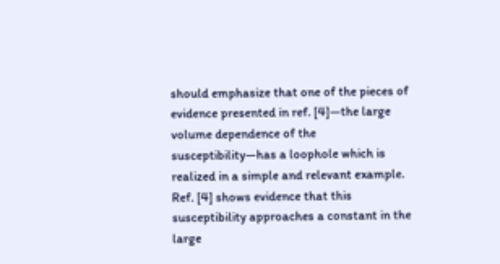should emphasize that one of the pieces of evidence presented in ref. [4]—the large volume dependence of the susceptibility—has a loophole which is realized in a simple and relevant example. Ref. [4] shows evidence that this susceptibility approaches a constant in the large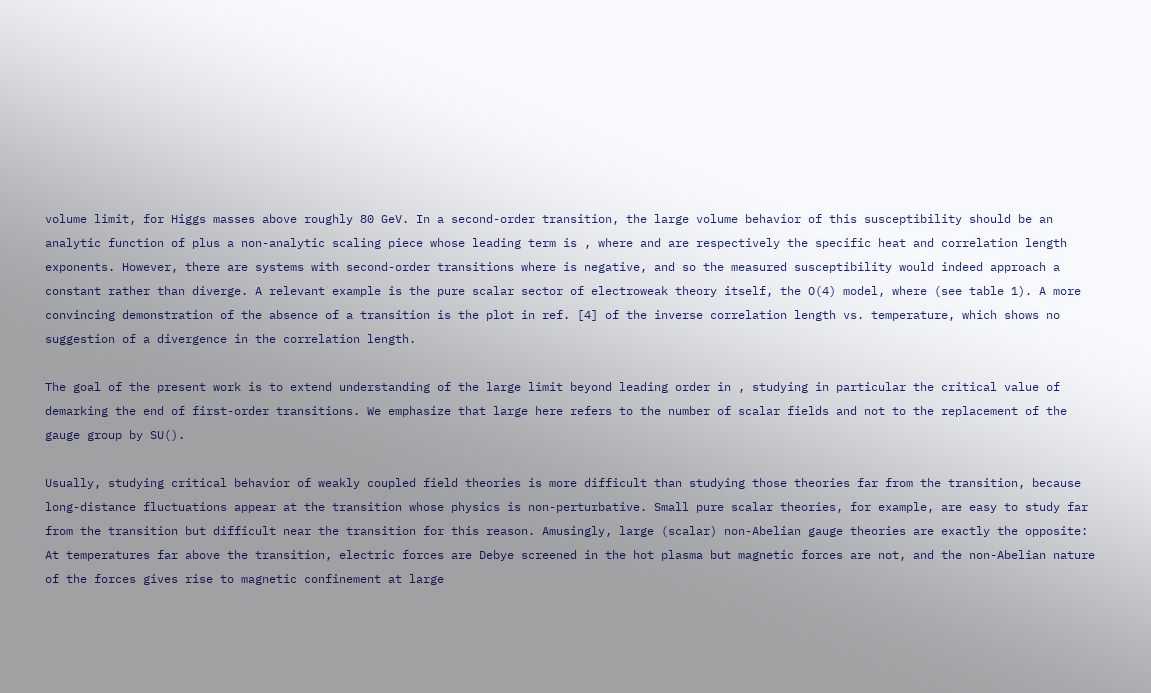volume limit, for Higgs masses above roughly 80 GeV. In a second-order transition, the large volume behavior of this susceptibility should be an analytic function of plus a non-analytic scaling piece whose leading term is , where and are respectively the specific heat and correlation length exponents. However, there are systems with second-order transitions where is negative, and so the measured susceptibility would indeed approach a constant rather than diverge. A relevant example is the pure scalar sector of electroweak theory itself, the O(4) model, where (see table 1). A more convincing demonstration of the absence of a transition is the plot in ref. [4] of the inverse correlation length vs. temperature, which shows no suggestion of a divergence in the correlation length.

The goal of the present work is to extend understanding of the large limit beyond leading order in , studying in particular the critical value of demarking the end of first-order transitions. We emphasize that large here refers to the number of scalar fields and not to the replacement of the gauge group by SU().

Usually, studying critical behavior of weakly coupled field theories is more difficult than studying those theories far from the transition, because long-distance fluctuations appear at the transition whose physics is non-perturbative. Small pure scalar theories, for example, are easy to study far from the transition but difficult near the transition for this reason. Amusingly, large (scalar) non-Abelian gauge theories are exactly the opposite: At temperatures far above the transition, electric forces are Debye screened in the hot plasma but magnetic forces are not, and the non-Abelian nature of the forces gives rise to magnetic confinement at large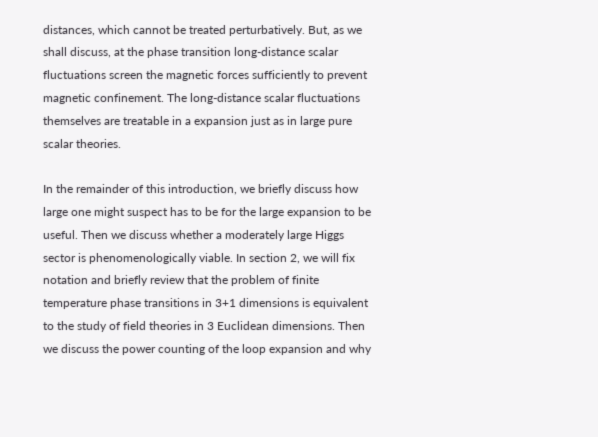distances, which cannot be treated perturbatively. But, as we shall discuss, at the phase transition long-distance scalar fluctuations screen the magnetic forces sufficiently to prevent magnetic confinement. The long-distance scalar fluctuations themselves are treatable in a expansion just as in large pure scalar theories.

In the remainder of this introduction, we briefly discuss how large one might suspect has to be for the large expansion to be useful. Then we discuss whether a moderately large Higgs sector is phenomenologically viable. In section 2, we will fix notation and briefly review that the problem of finite temperature phase transitions in 3+1 dimensions is equivalent to the study of field theories in 3 Euclidean dimensions. Then we discuss the power counting of the loop expansion and why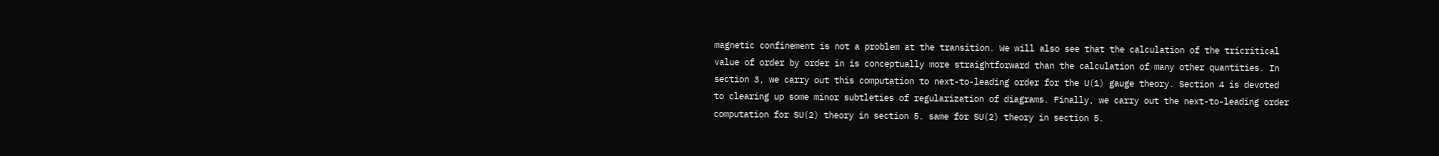magnetic confinement is not a problem at the transition. We will also see that the calculation of the tricritical value of order by order in is conceptually more straightforward than the calculation of many other quantities. In section 3, we carry out this computation to next-to-leading order for the U(1) gauge theory. Section 4 is devoted to clearing up some minor subtleties of regularization of diagrams. Finally, we carry out the next-to-leading order computation for SU(2) theory in section 5. same for SU(2) theory in section 5.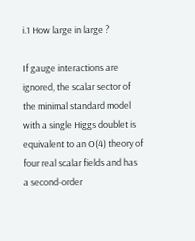i.1 How large in large ?

If gauge interactions are ignored, the scalar sector of the minimal standard model with a single Higgs doublet is equivalent to an O(4) theory of four real scalar fields and has a second-order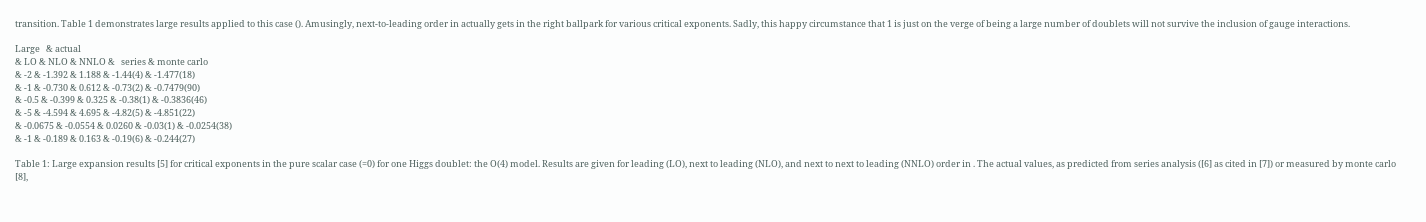transition. Table 1 demonstrates large results applied to this case (). Amusingly, next-to-leading order in actually gets in the right ballpark for various critical exponents. Sadly, this happy circumstance that 1 is just on the verge of being a large number of doublets will not survive the inclusion of gauge interactions.

Large   & actual
& LO & NLO & NNLO &   series & monte carlo
& -2 & -1.392 & 1.188 & -1.44(4) & -1.477(18)
& -1 & -0.730 & 0.612 & -0.73(2) & -0.7479(90)
& -0.5 & -0.399 & 0.325 & -0.38(1) & -0.3836(46)
& -5 & -4.594 & 4.695 & -4.82(5) & -4.851(22)
& -0.0675 & -0.0554 & 0.0260 & -0.03(1) & -0.0254(38)
& -1 & -0.189 & 0.163 & -0.19(6) & -0.244(27)

Table 1: Large expansion results [5] for critical exponents in the pure scalar case (=0) for one Higgs doublet: the O(4) model. Results are given for leading (LO), next to leading (NLO), and next to next to leading (NNLO) order in . The actual values, as predicted from series analysis ([6] as cited in [7]) or measured by monte carlo [8],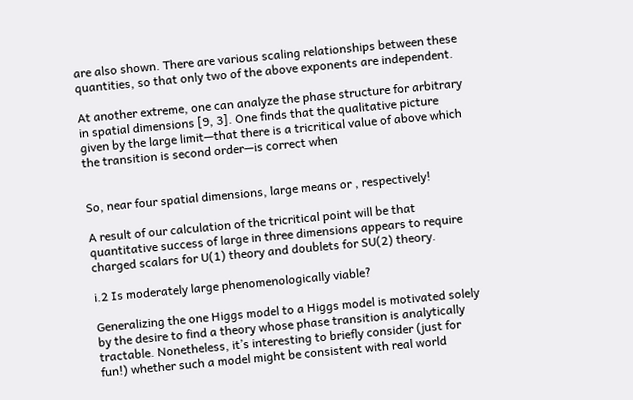are also shown. There are various scaling relationships between these quantities, so that only two of the above exponents are independent.

At another extreme, one can analyze the phase structure for arbitrary in spatial dimensions [9, 3]. One finds that the qualitative picture given by the large limit—that there is a tricritical value of above which the transition is second order—is correct when


So, near four spatial dimensions, large means or , respectively!

A result of our calculation of the tricritical point will be that quantitative success of large in three dimensions appears to require charged scalars for U(1) theory and doublets for SU(2) theory.

i.2 Is moderately large phenomenologically viable?

Generalizing the one Higgs model to a Higgs model is motivated solely by the desire to find a theory whose phase transition is analytically tractable. Nonetheless, it’s interesting to briefly consider (just for fun!) whether such a model might be consistent with real world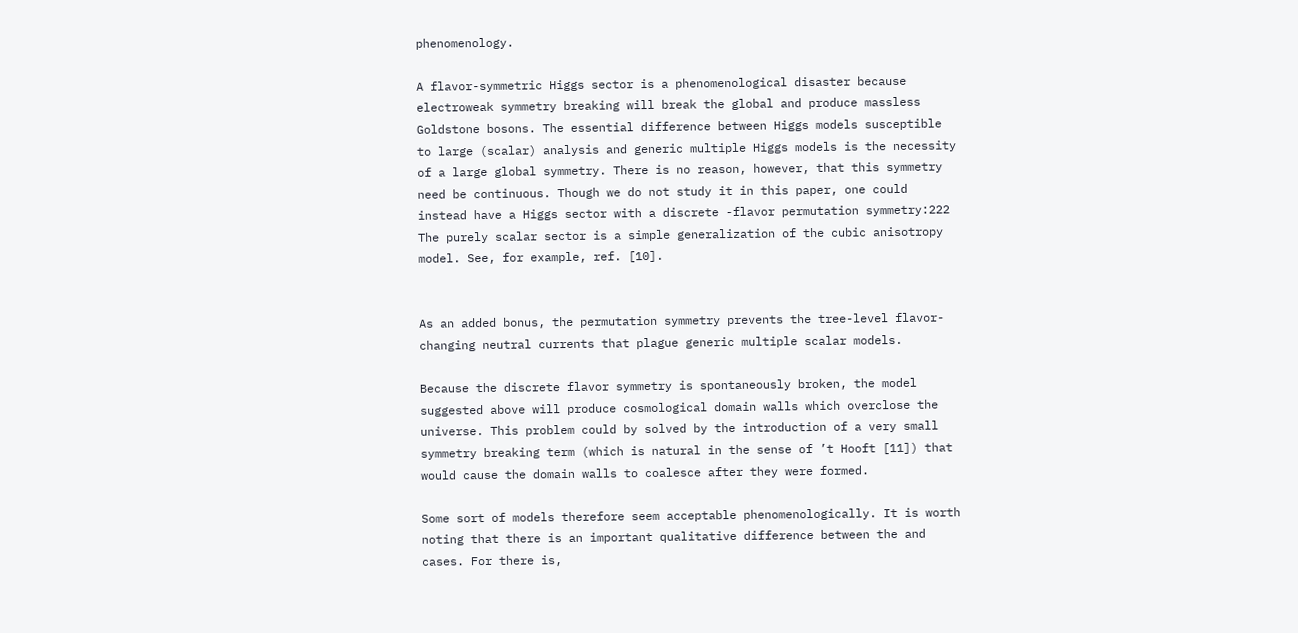phenomenology.

A flavor-symmetric Higgs sector is a phenomenological disaster because electroweak symmetry breaking will break the global and produce massless Goldstone bosons. The essential difference between Higgs models susceptible to large (scalar) analysis and generic multiple Higgs models is the necessity of a large global symmetry. There is no reason, however, that this symmetry need be continuous. Though we do not study it in this paper, one could instead have a Higgs sector with a discrete -flavor permutation symmetry:222 The purely scalar sector is a simple generalization of the cubic anisotropy model. See, for example, ref. [10].


As an added bonus, the permutation symmetry prevents the tree-level flavor-changing neutral currents that plague generic multiple scalar models.

Because the discrete flavor symmetry is spontaneously broken, the model suggested above will produce cosmological domain walls which overclose the universe. This problem could by solved by the introduction of a very small symmetry breaking term (which is natural in the sense of ’t Hooft [11]) that would cause the domain walls to coalesce after they were formed.

Some sort of models therefore seem acceptable phenomenologically. It is worth noting that there is an important qualitative difference between the and cases. For there is,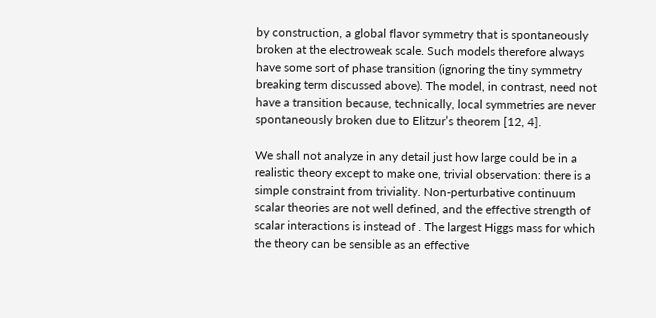by construction, a global flavor symmetry that is spontaneously broken at the electroweak scale. Such models therefore always have some sort of phase transition (ignoring the tiny symmetry breaking term discussed above). The model, in contrast, need not have a transition because, technically, local symmetries are never spontaneously broken due to Elitzur’s theorem [12, 4].

We shall not analyze in any detail just how large could be in a realistic theory except to make one, trivial observation: there is a simple constraint from triviality. Non-perturbative continuum scalar theories are not well defined, and the effective strength of scalar interactions is instead of . The largest Higgs mass for which the theory can be sensible as an effective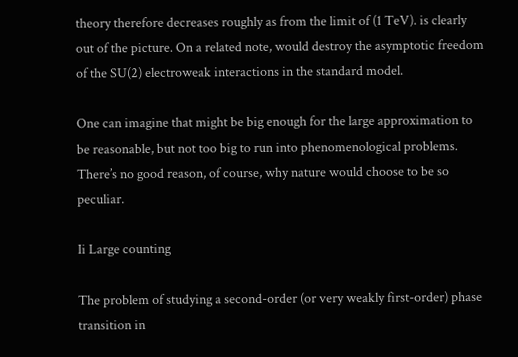theory therefore decreases roughly as from the limit of (1 TeV). is clearly out of the picture. On a related note, would destroy the asymptotic freedom of the SU(2) electroweak interactions in the standard model.

One can imagine that might be big enough for the large approximation to be reasonable, but not too big to run into phenomenological problems. There’s no good reason, of course, why nature would choose to be so peculiar.

Ii Large counting

The problem of studying a second-order (or very weakly first-order) phase transition in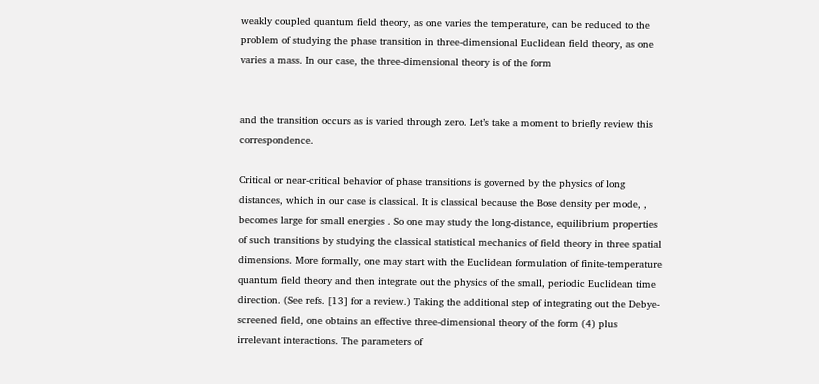weakly coupled quantum field theory, as one varies the temperature, can be reduced to the problem of studying the phase transition in three-dimensional Euclidean field theory, as one varies a mass. In our case, the three-dimensional theory is of the form


and the transition occurs as is varied through zero. Let’s take a moment to briefly review this correspondence.

Critical or near-critical behavior of phase transitions is governed by the physics of long distances, which in our case is classical. It is classical because the Bose density per mode, , becomes large for small energies . So one may study the long-distance, equilibrium properties of such transitions by studying the classical statistical mechanics of field theory in three spatial dimensions. More formally, one may start with the Euclidean formulation of finite-temperature quantum field theory and then integrate out the physics of the small, periodic Euclidean time direction. (See refs. [13] for a review.) Taking the additional step of integrating out the Debye-screened field, one obtains an effective three-dimensional theory of the form (4) plus irrelevant interactions. The parameters of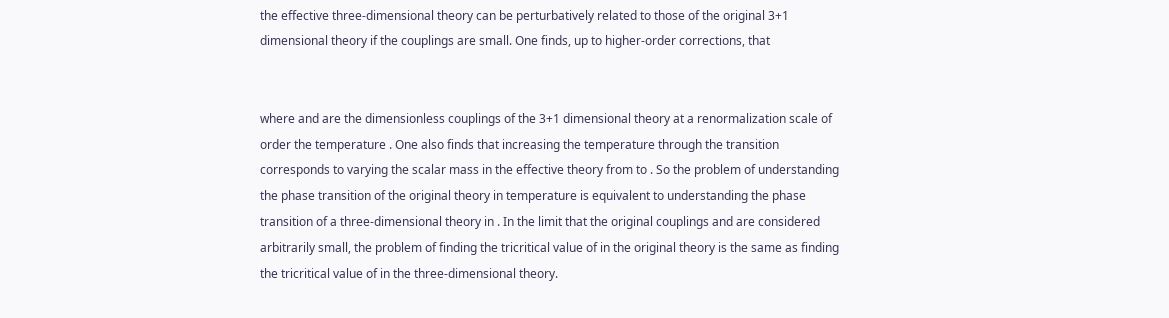the effective three-dimensional theory can be perturbatively related to those of the original 3+1 dimensional theory if the couplings are small. One finds, up to higher-order corrections, that


where and are the dimensionless couplings of the 3+1 dimensional theory at a renormalization scale of order the temperature . One also finds that increasing the temperature through the transition corresponds to varying the scalar mass in the effective theory from to . So the problem of understanding the phase transition of the original theory in temperature is equivalent to understanding the phase transition of a three-dimensional theory in . In the limit that the original couplings and are considered arbitrarily small, the problem of finding the tricritical value of in the original theory is the same as finding the tricritical value of in the three-dimensional theory.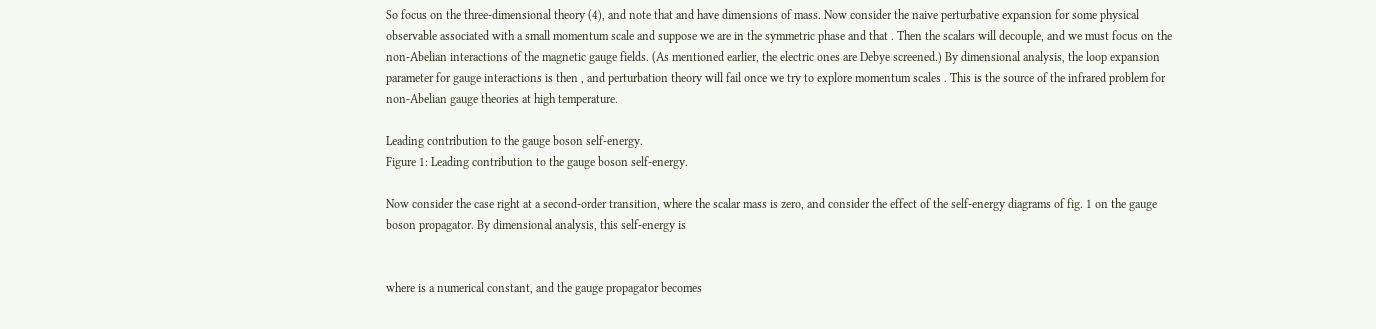So focus on the three-dimensional theory (4), and note that and have dimensions of mass. Now consider the naive perturbative expansion for some physical observable associated with a small momentum scale and suppose we are in the symmetric phase and that . Then the scalars will decouple, and we must focus on the non-Abelian interactions of the magnetic gauge fields. (As mentioned earlier, the electric ones are Debye screened.) By dimensional analysis, the loop expansion parameter for gauge interactions is then , and perturbation theory will fail once we try to explore momentum scales . This is the source of the infrared problem for non-Abelian gauge theories at high temperature.

Leading contribution to the gauge boson self-energy.
Figure 1: Leading contribution to the gauge boson self-energy.

Now consider the case right at a second-order transition, where the scalar mass is zero, and consider the effect of the self-energy diagrams of fig. 1 on the gauge boson propagator. By dimensional analysis, this self-energy is


where is a numerical constant, and the gauge propagator becomes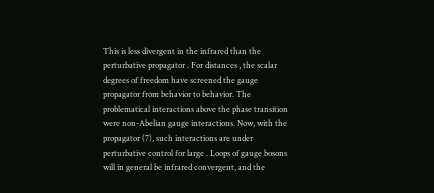This is less divergent in the infrared than the perturbative propagator . For distances , the scalar degrees of freedom have screened the gauge propagator from behavior to behavior. The problematical interactions above the phase transition were non-Abelian gauge interactions. Now, with the propagator (7), such interactions are under perturbative control for large . Loops of gauge bosons will in general be infrared convergent, and the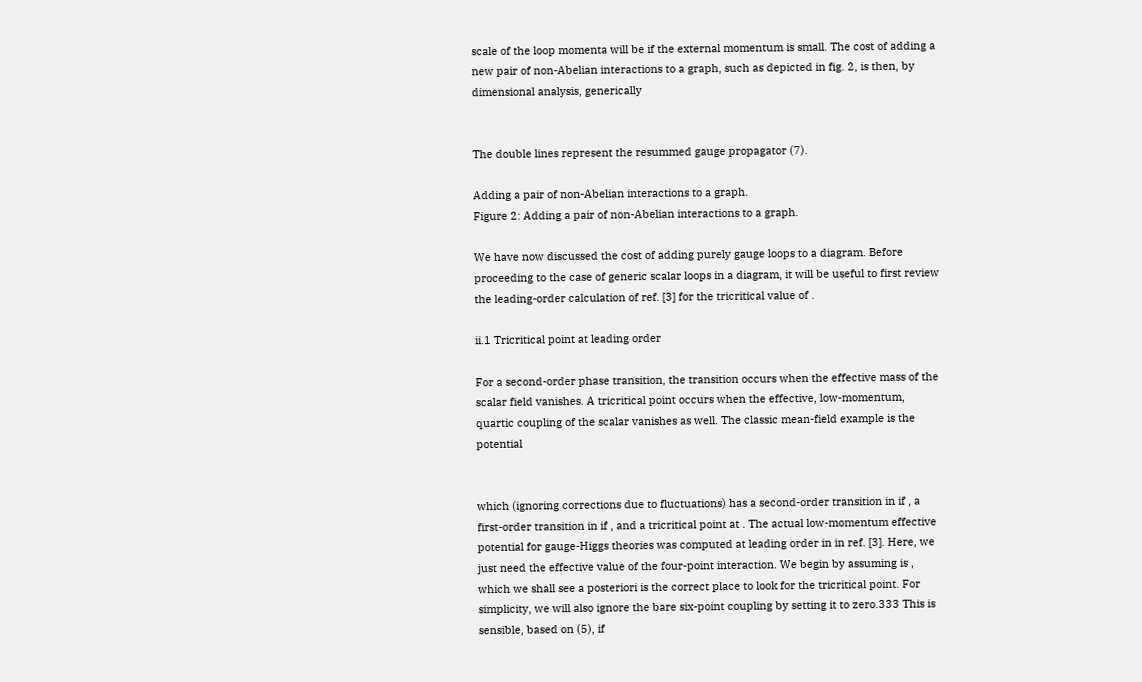scale of the loop momenta will be if the external momentum is small. The cost of adding a new pair of non-Abelian interactions to a graph, such as depicted in fig. 2, is then, by dimensional analysis, generically


The double lines represent the resummed gauge propagator (7).

Adding a pair of non-Abelian interactions to a graph.
Figure 2: Adding a pair of non-Abelian interactions to a graph.

We have now discussed the cost of adding purely gauge loops to a diagram. Before proceeding to the case of generic scalar loops in a diagram, it will be useful to first review the leading-order calculation of ref. [3] for the tricritical value of .

ii.1 Tricritical point at leading order

For a second-order phase transition, the transition occurs when the effective mass of the scalar field vanishes. A tricritical point occurs when the effective, low-momentum, quartic coupling of the scalar vanishes as well. The classic mean-field example is the potential


which (ignoring corrections due to fluctuations) has a second-order transition in if , a first-order transition in if , and a tricritical point at . The actual low-momentum effective potential for gauge-Higgs theories was computed at leading order in in ref. [3]. Here, we just need the effective value of the four-point interaction. We begin by assuming is , which we shall see a posteriori is the correct place to look for the tricritical point. For simplicity, we will also ignore the bare six-point coupling by setting it to zero.333 This is sensible, based on (5), if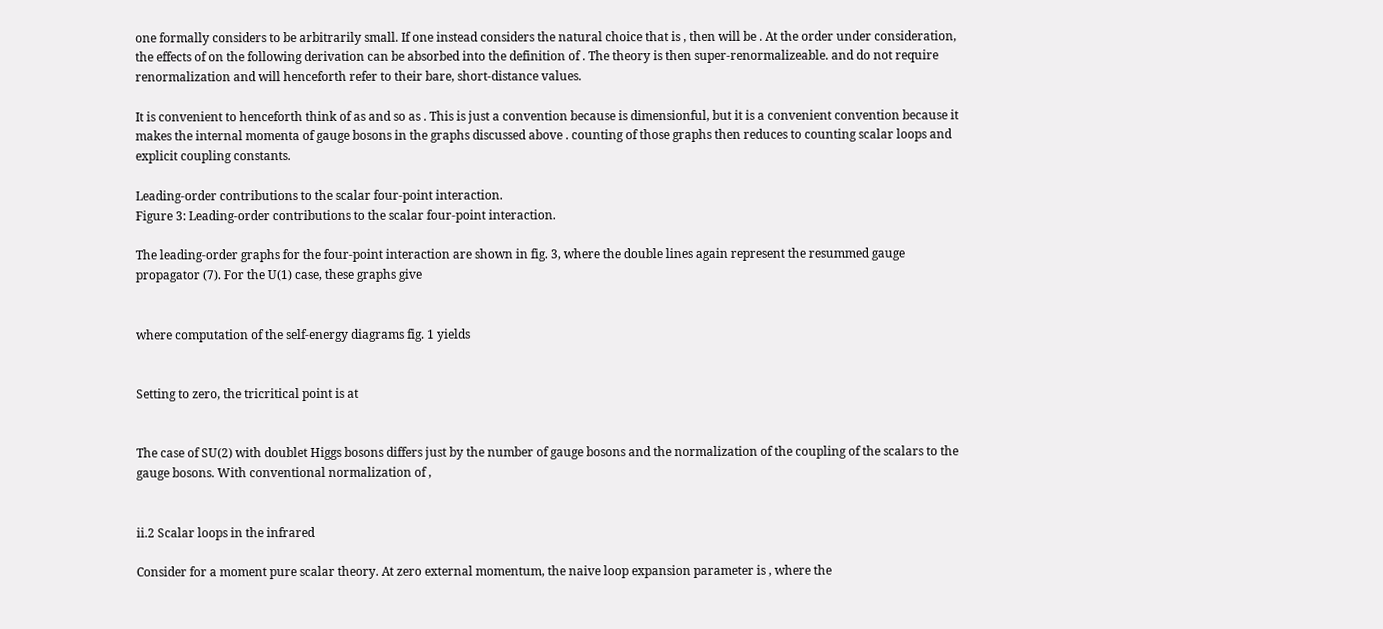one formally considers to be arbitrarily small. If one instead considers the natural choice that is , then will be . At the order under consideration, the effects of on the following derivation can be absorbed into the definition of . The theory is then super-renormalizeable. and do not require renormalization and will henceforth refer to their bare, short-distance values.

It is convenient to henceforth think of as and so as . This is just a convention because is dimensionful, but it is a convenient convention because it makes the internal momenta of gauge bosons in the graphs discussed above . counting of those graphs then reduces to counting scalar loops and explicit coupling constants.

Leading-order contributions to the scalar four-point interaction.
Figure 3: Leading-order contributions to the scalar four-point interaction.

The leading-order graphs for the four-point interaction are shown in fig. 3, where the double lines again represent the resummed gauge propagator (7). For the U(1) case, these graphs give


where computation of the self-energy diagrams fig. 1 yields


Setting to zero, the tricritical point is at


The case of SU(2) with doublet Higgs bosons differs just by the number of gauge bosons and the normalization of the coupling of the scalars to the gauge bosons. With conventional normalization of ,


ii.2 Scalar loops in the infrared

Consider for a moment pure scalar theory. At zero external momentum, the naive loop expansion parameter is , where the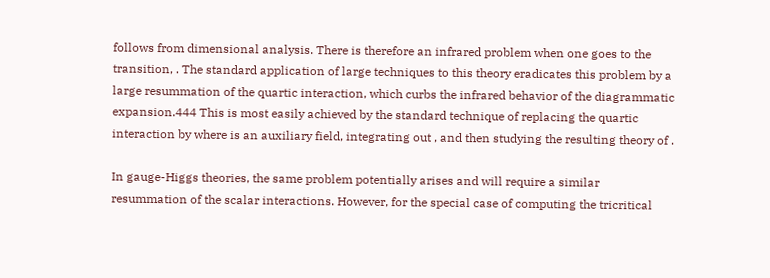follows from dimensional analysis. There is therefore an infrared problem when one goes to the transition, . The standard application of large techniques to this theory eradicates this problem by a large resummation of the quartic interaction, which curbs the infrared behavior of the diagrammatic expansion.444 This is most easily achieved by the standard technique of replacing the quartic interaction by where is an auxiliary field, integrating out , and then studying the resulting theory of .

In gauge-Higgs theories, the same problem potentially arises and will require a similar resummation of the scalar interactions. However, for the special case of computing the tricritical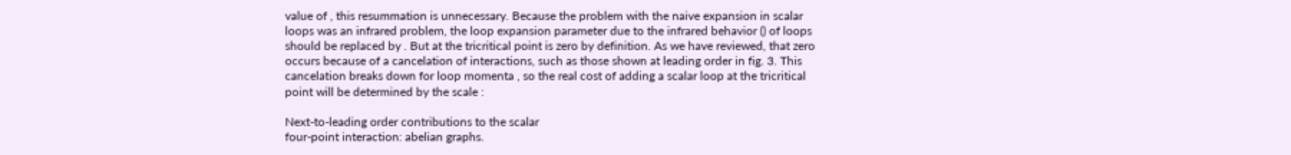value of , this resummation is unnecessary. Because the problem with the naive expansion in scalar loops was an infrared problem, the loop expansion parameter due to the infrared behavior () of loops should be replaced by . But at the tricritical point is zero by definition. As we have reviewed, that zero occurs because of a cancelation of interactions, such as those shown at leading order in fig. 3. This cancelation breaks down for loop momenta , so the real cost of adding a scalar loop at the tricritical point will be determined by the scale :

Next-to-leading order contributions to the scalar
four-point interaction: abelian graphs.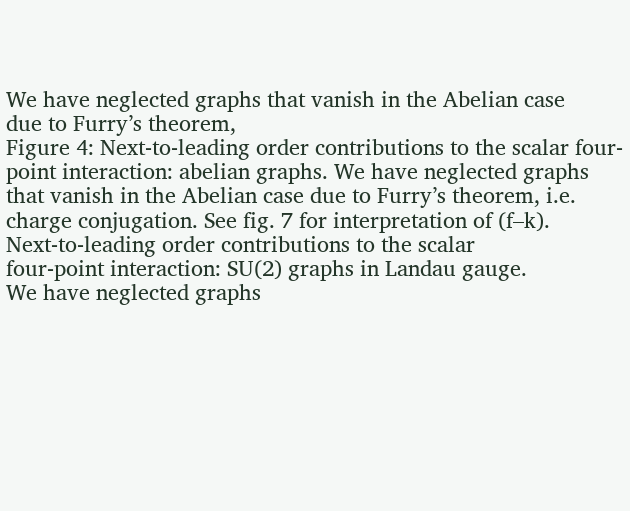We have neglected graphs that vanish in the Abelian case
due to Furry’s theorem,
Figure 4: Next-to-leading order contributions to the scalar four-point interaction: abelian graphs. We have neglected graphs that vanish in the Abelian case due to Furry’s theorem, i.e. charge conjugation. See fig. 7 for interpretation of (f–k).
Next-to-leading order contributions to the scalar
four-point interaction: SU(2) graphs in Landau gauge.
We have neglected graphs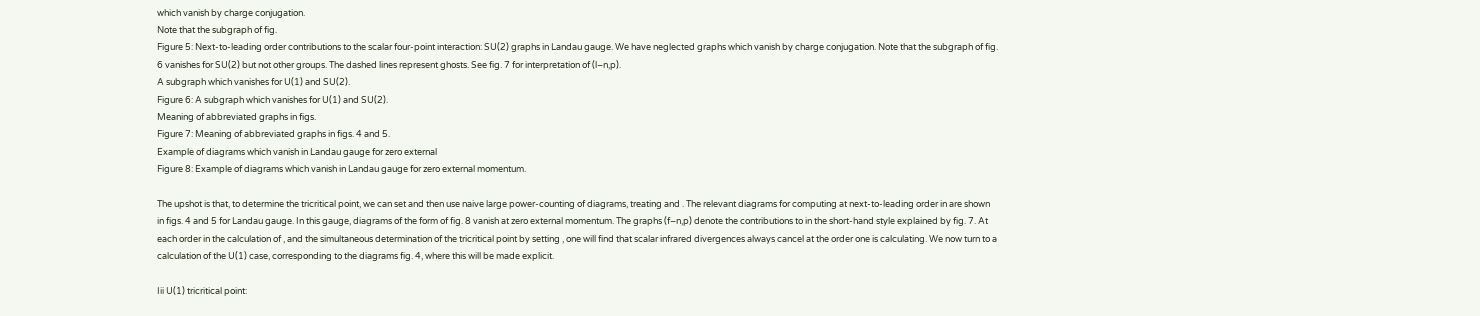which vanish by charge conjugation.
Note that the subgraph of fig.
Figure 5: Next-to-leading order contributions to the scalar four-point interaction: SU(2) graphs in Landau gauge. We have neglected graphs which vanish by charge conjugation. Note that the subgraph of fig. 6 vanishes for SU(2) but not other groups. The dashed lines represent ghosts. See fig. 7 for interpretation of (l–n,p).
A subgraph which vanishes for U(1) and SU(2).
Figure 6: A subgraph which vanishes for U(1) and SU(2).
Meaning of abbreviated graphs in figs.
Figure 7: Meaning of abbreviated graphs in figs. 4 and 5.
Example of diagrams which vanish in Landau gauge for zero external
Figure 8: Example of diagrams which vanish in Landau gauge for zero external momentum.

The upshot is that, to determine the tricritical point, we can set and then use naive large power-counting of diagrams, treating and . The relevant diagrams for computing at next-to-leading order in are shown in figs. 4 and 5 for Landau gauge. In this gauge, diagrams of the form of fig. 8 vanish at zero external momentum. The graphs (f–n,p) denote the contributions to in the short-hand style explained by fig. 7. At each order in the calculation of , and the simultaneous determination of the tricritical point by setting , one will find that scalar infrared divergences always cancel at the order one is calculating. We now turn to a calculation of the U(1) case, corresponding to the diagrams fig. 4, where this will be made explicit.

Iii U(1) tricritical point: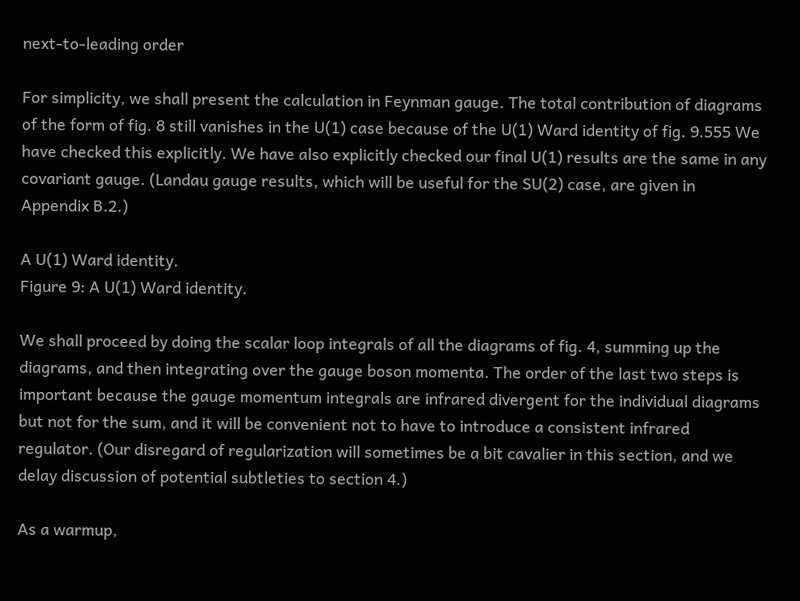next-to-leading order

For simplicity, we shall present the calculation in Feynman gauge. The total contribution of diagrams of the form of fig. 8 still vanishes in the U(1) case because of the U(1) Ward identity of fig. 9.555 We have checked this explicitly. We have also explicitly checked our final U(1) results are the same in any covariant gauge. (Landau gauge results, which will be useful for the SU(2) case, are given in Appendix B.2.)

A U(1) Ward identity.
Figure 9: A U(1) Ward identity.

We shall proceed by doing the scalar loop integrals of all the diagrams of fig. 4, summing up the diagrams, and then integrating over the gauge boson momenta. The order of the last two steps is important because the gauge momentum integrals are infrared divergent for the individual diagrams but not for the sum, and it will be convenient not to have to introduce a consistent infrared regulator. (Our disregard of regularization will sometimes be a bit cavalier in this section, and we delay discussion of potential subtleties to section 4.)

As a warmup,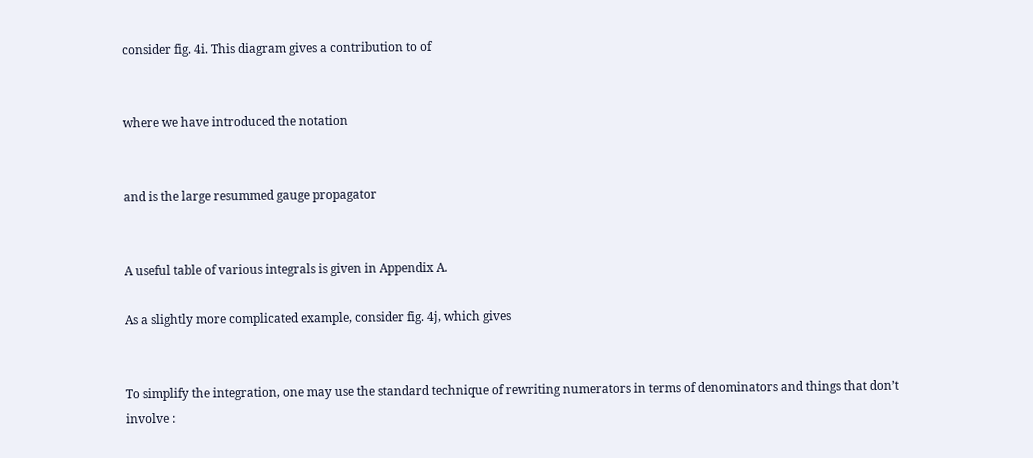consider fig. 4i. This diagram gives a contribution to of


where we have introduced the notation


and is the large resummed gauge propagator


A useful table of various integrals is given in Appendix A.

As a slightly more complicated example, consider fig. 4j, which gives


To simplify the integration, one may use the standard technique of rewriting numerators in terms of denominators and things that don’t involve :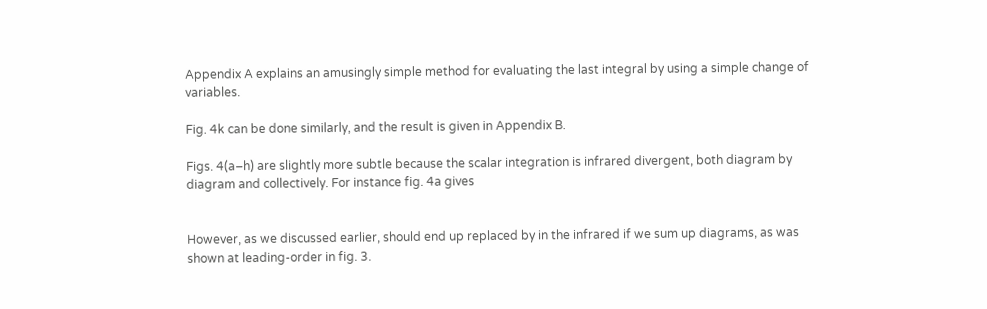Appendix A explains an amusingly simple method for evaluating the last integral by using a simple change of variables.

Fig. 4k can be done similarly, and the result is given in Appendix B.

Figs. 4(a–h) are slightly more subtle because the scalar integration is infrared divergent, both diagram by diagram and collectively. For instance fig. 4a gives


However, as we discussed earlier, should end up replaced by in the infrared if we sum up diagrams, as was shown at leading-order in fig. 3.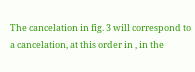The cancelation in fig. 3 will correspond to a cancelation, at this order in , in the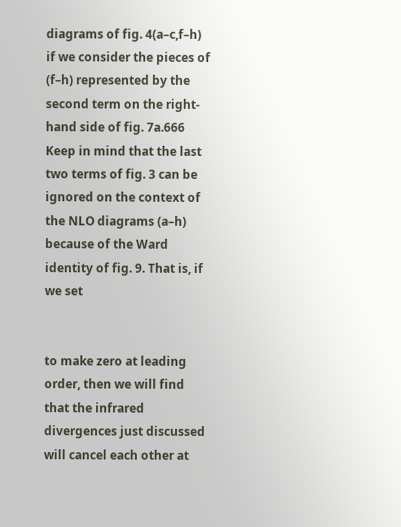diagrams of fig. 4(a–c,f–h) if we consider the pieces of (f–h) represented by the second term on the right-hand side of fig. 7a.666 Keep in mind that the last two terms of fig. 3 can be ignored on the context of the NLO diagrams (a–h) because of the Ward identity of fig. 9. That is, if we set


to make zero at leading order, then we will find that the infrared divergences just discussed will cancel each other at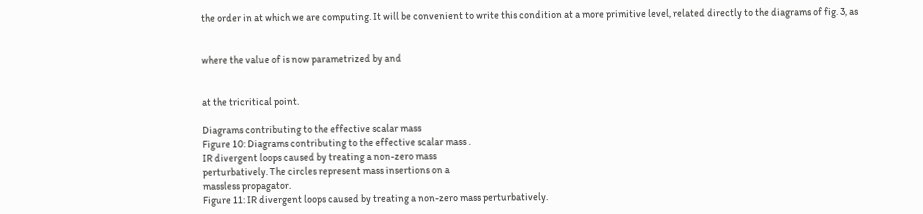the order in at which we are computing. It will be convenient to write this condition at a more primitive level, related directly to the diagrams of fig. 3, as


where the value of is now parametrized by and


at the tricritical point.

Diagrams contributing to the effective scalar mass
Figure 10: Diagrams contributing to the effective scalar mass .
IR divergent loops caused by treating a non-zero mass
perturbatively. The circles represent mass insertions on a
massless propagator.
Figure 11: IR divergent loops caused by treating a non-zero mass perturbatively.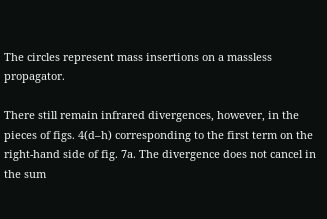The circles represent mass insertions on a massless propagator.

There still remain infrared divergences, however, in the pieces of figs. 4(d–h) corresponding to the first term on the right-hand side of fig. 7a. The divergence does not cancel in the sum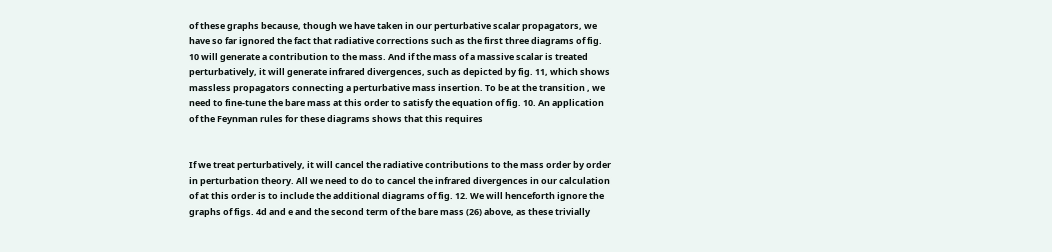of these graphs because, though we have taken in our perturbative scalar propagators, we have so far ignored the fact that radiative corrections such as the first three diagrams of fig. 10 will generate a contribution to the mass. And if the mass of a massive scalar is treated perturbatively, it will generate infrared divergences, such as depicted by fig. 11, which shows massless propagators connecting a perturbative mass insertion. To be at the transition , we need to fine-tune the bare mass at this order to satisfy the equation of fig. 10. An application of the Feynman rules for these diagrams shows that this requires


If we treat perturbatively, it will cancel the radiative contributions to the mass order by order in perturbation theory. All we need to do to cancel the infrared divergences in our calculation of at this order is to include the additional diagrams of fig. 12. We will henceforth ignore the graphs of figs. 4d and e and the second term of the bare mass (26) above, as these trivially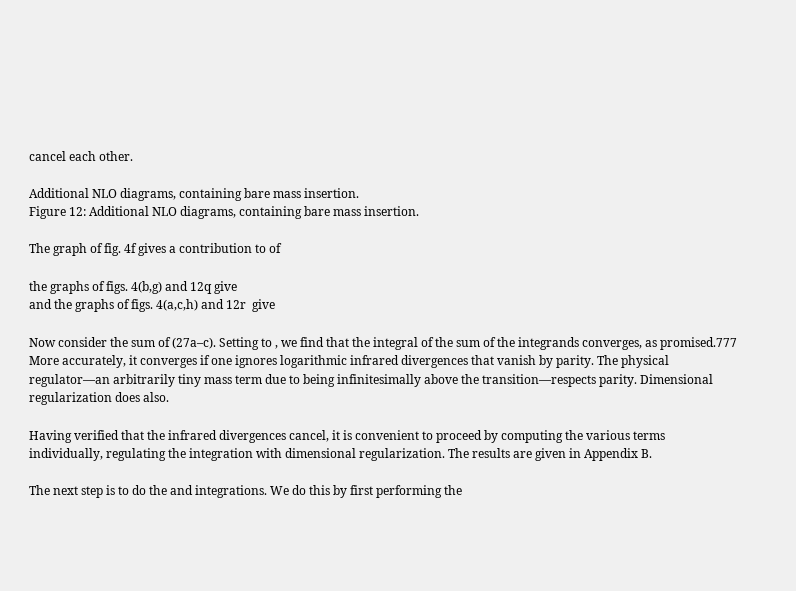cancel each other.

Additional NLO diagrams, containing bare mass insertion.
Figure 12: Additional NLO diagrams, containing bare mass insertion.

The graph of fig. 4f gives a contribution to of

the graphs of figs. 4(b,g) and 12q give
and the graphs of figs. 4(a,c,h) and 12r  give

Now consider the sum of (27a–c). Setting to , we find that the integral of the sum of the integrands converges, as promised.777 More accurately, it converges if one ignores logarithmic infrared divergences that vanish by parity. The physical regulator—an arbitrarily tiny mass term due to being infinitesimally above the transition—respects parity. Dimensional regularization does also.

Having verified that the infrared divergences cancel, it is convenient to proceed by computing the various terms individually, regulating the integration with dimensional regularization. The results are given in Appendix B.

The next step is to do the and integrations. We do this by first performing the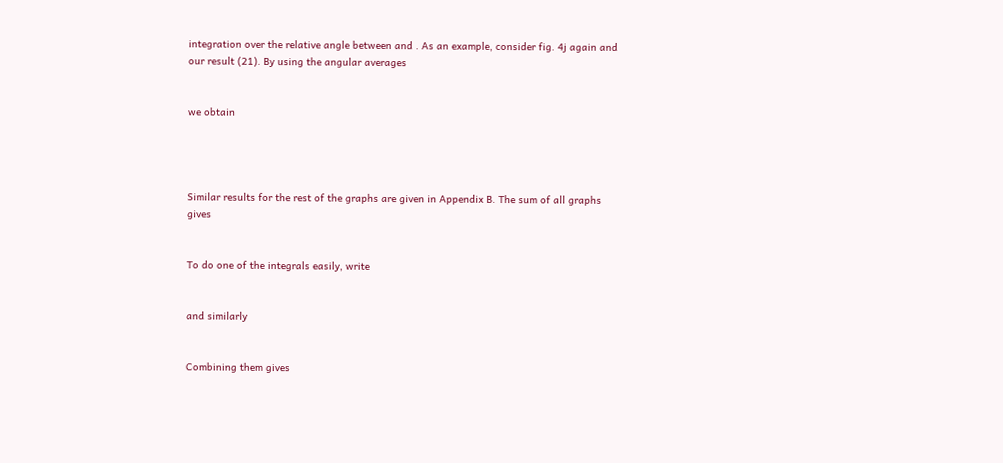integration over the relative angle between and . As an example, consider fig. 4j again and our result (21). By using the angular averages


we obtain




Similar results for the rest of the graphs are given in Appendix B. The sum of all graphs gives


To do one of the integrals easily, write


and similarly


Combining them gives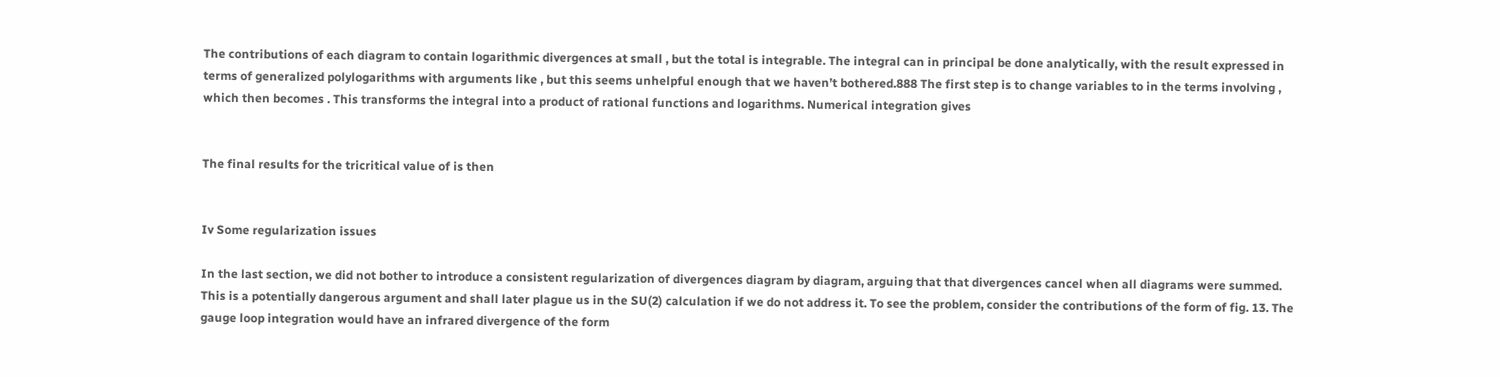The contributions of each diagram to contain logarithmic divergences at small , but the total is integrable. The integral can in principal be done analytically, with the result expressed in terms of generalized polylogarithms with arguments like , but this seems unhelpful enough that we haven’t bothered.888 The first step is to change variables to in the terms involving , which then becomes . This transforms the integral into a product of rational functions and logarithms. Numerical integration gives


The final results for the tricritical value of is then


Iv Some regularization issues

In the last section, we did not bother to introduce a consistent regularization of divergences diagram by diagram, arguing that that divergences cancel when all diagrams were summed. This is a potentially dangerous argument and shall later plague us in the SU(2) calculation if we do not address it. To see the problem, consider the contributions of the form of fig. 13. The gauge loop integration would have an infrared divergence of the form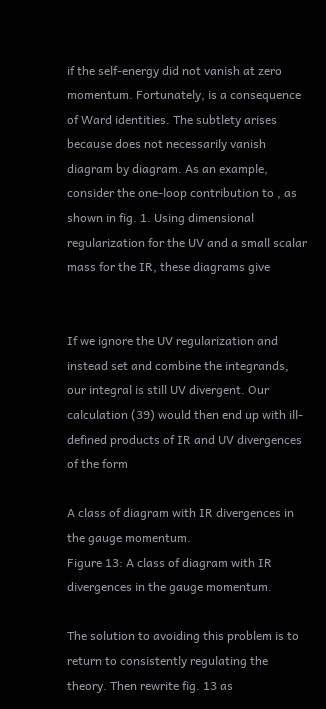if the self-energy did not vanish at zero momentum. Fortunately, is a consequence of Ward identities. The subtlety arises because does not necessarily vanish diagram by diagram. As an example, consider the one-loop contribution to , as shown in fig. 1. Using dimensional regularization for the UV and a small scalar mass for the IR, these diagrams give


If we ignore the UV regularization and instead set and combine the integrands, our integral is still UV divergent. Our calculation (39) would then end up with ill-defined products of IR and UV divergences of the form

A class of diagram with IR divergences in the gauge momentum.
Figure 13: A class of diagram with IR divergences in the gauge momentum.

The solution to avoiding this problem is to return to consistently regulating the theory. Then rewrite fig. 13 as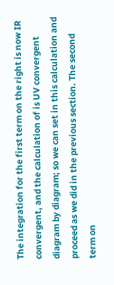The integration for the first term on the right is now IR convergent, and the calculation of is UV convergent diagram by diagram; so we can set in this calculation and proceed as we did in the previous section. The second term on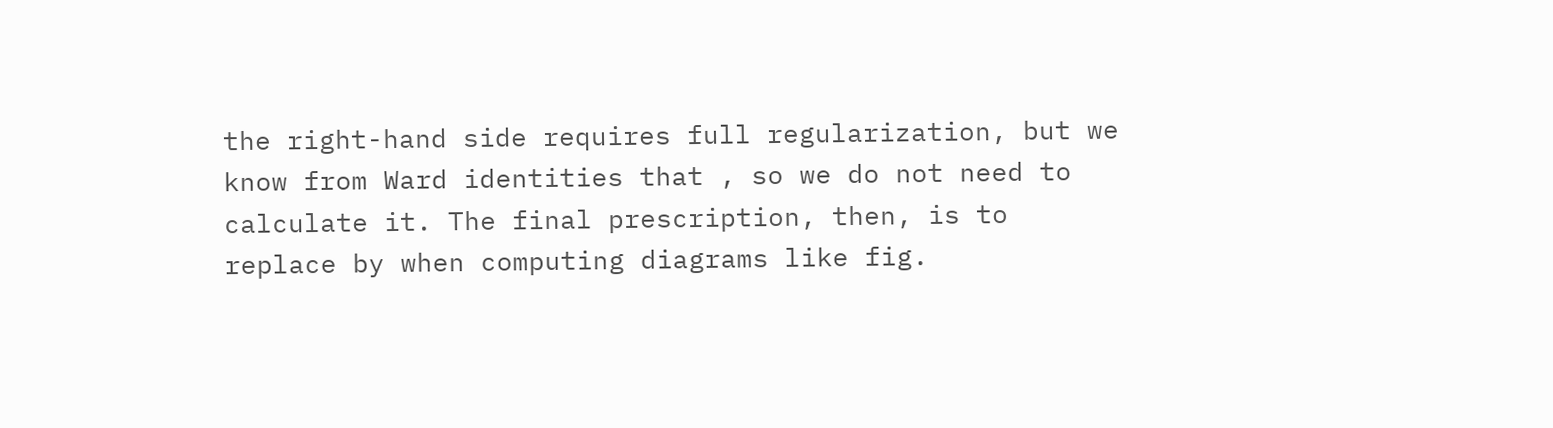the right-hand side requires full regularization, but we know from Ward identities that , so we do not need to calculate it. The final prescription, then, is to replace by when computing diagrams like fig.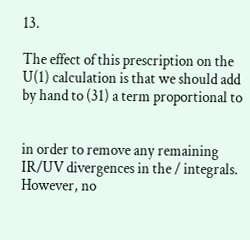13.

The effect of this prescription on the U(1) calculation is that we should add by hand to (31) a term proportional to


in order to remove any remaining IR/UV divergences in the / integrals. However, no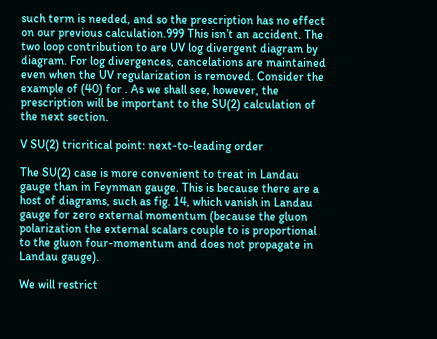such term is needed, and so the prescription has no effect on our previous calculation.999 This isn’t an accident. The two loop contribution to are UV log divergent diagram by diagram. For log divergences, cancelations are maintained even when the UV regularization is removed. Consider the example of (40) for . As we shall see, however, the prescription will be important to the SU(2) calculation of the next section.

V SU(2) tricritical point: next-to-leading order

The SU(2) case is more convenient to treat in Landau gauge than in Feynman gauge. This is because there are a host of diagrams, such as fig. 14, which vanish in Landau gauge for zero external momentum (because the gluon polarization the external scalars couple to is proportional to the gluon four-momentum and does not propagate in Landau gauge).

We will restrict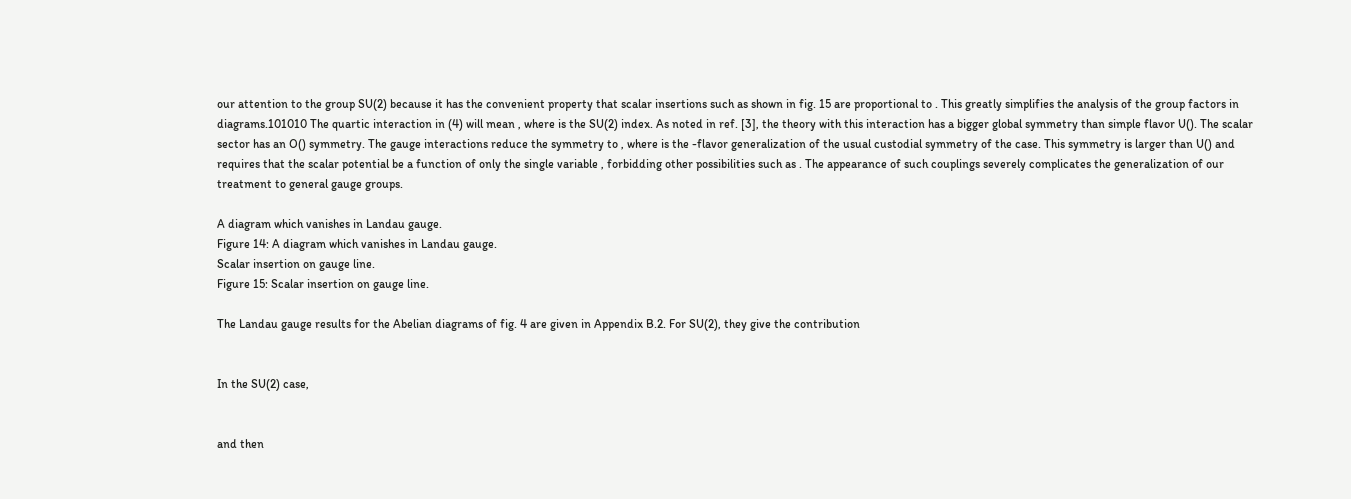our attention to the group SU(2) because it has the convenient property that scalar insertions such as shown in fig. 15 are proportional to . This greatly simplifies the analysis of the group factors in diagrams.101010 The quartic interaction in (4) will mean , where is the SU(2) index. As noted in ref. [3], the theory with this interaction has a bigger global symmetry than simple flavor U(). The scalar sector has an O() symmetry. The gauge interactions reduce the symmetry to , where is the -flavor generalization of the usual custodial symmetry of the case. This symmetry is larger than U() and requires that the scalar potential be a function of only the single variable , forbidding other possibilities such as . The appearance of such couplings severely complicates the generalization of our treatment to general gauge groups.

A diagram which vanishes in Landau gauge.
Figure 14: A diagram which vanishes in Landau gauge.
Scalar insertion on gauge line.
Figure 15: Scalar insertion on gauge line.

The Landau gauge results for the Abelian diagrams of fig. 4 are given in Appendix B.2. For SU(2), they give the contribution


In the SU(2) case,


and then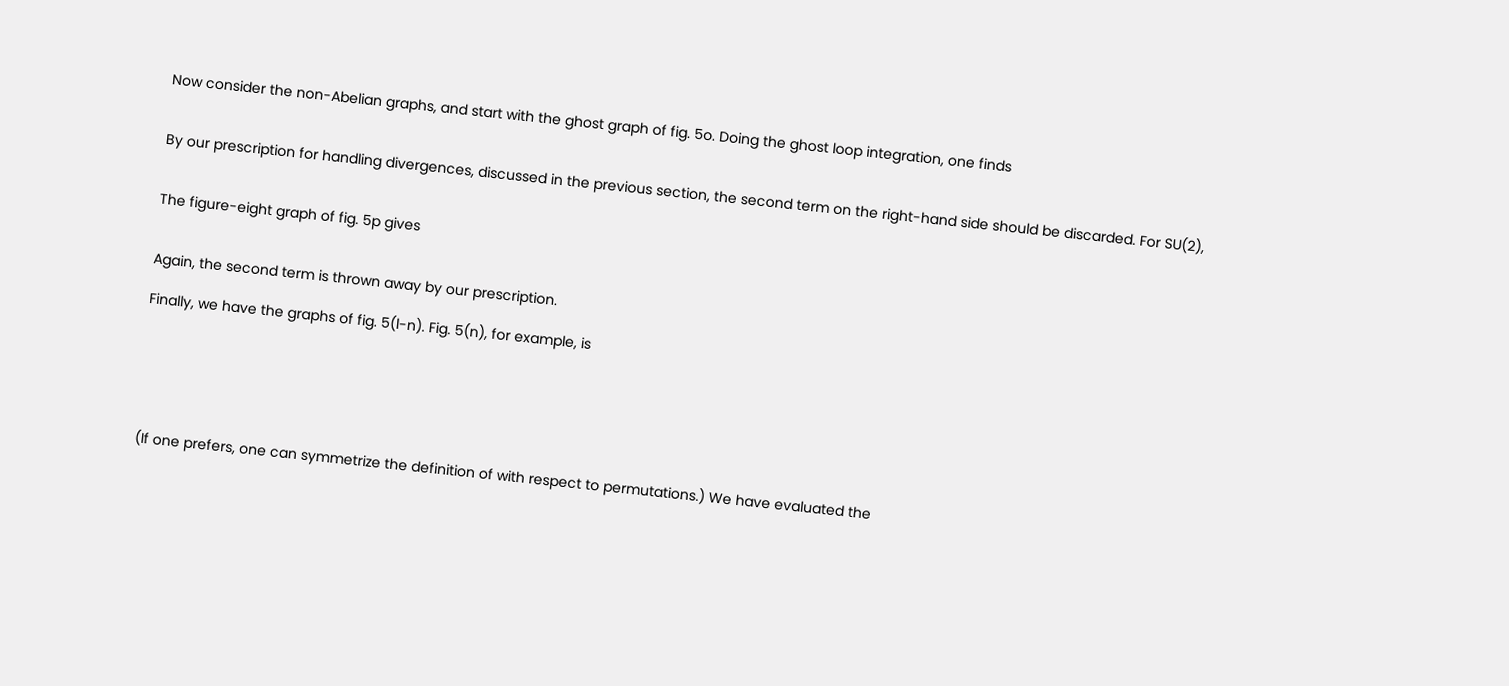Now consider the non-Abelian graphs, and start with the ghost graph of fig. 5o. Doing the ghost loop integration, one finds


By our prescription for handling divergences, discussed in the previous section, the second term on the right-hand side should be discarded. For SU(2),


The figure-eight graph of fig. 5p gives


Again, the second term is thrown away by our prescription.

Finally, we have the graphs of fig. 5(l-n). Fig. 5(n), for example, is






(If one prefers, one can symmetrize the definition of with respect to permutations.) We have evaluated the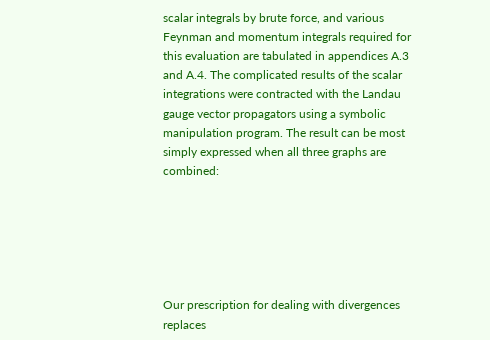scalar integrals by brute force, and various Feynman and momentum integrals required for this evaluation are tabulated in appendices A.3 and A.4. The complicated results of the scalar integrations were contracted with the Landau gauge vector propagators using a symbolic manipulation program. The result can be most simply expressed when all three graphs are combined:






Our prescription for dealing with divergences replaces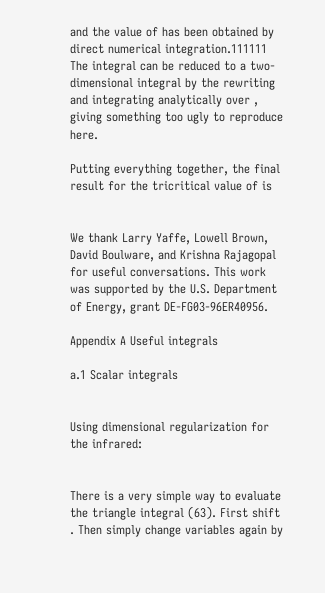and the value of has been obtained by direct numerical integration.111111 The integral can be reduced to a two-dimensional integral by the rewriting and integrating analytically over , giving something too ugly to reproduce here.

Putting everything together, the final result for the tricritical value of is


We thank Larry Yaffe, Lowell Brown, David Boulware, and Krishna Rajagopal for useful conversations. This work was supported by the U.S. Department of Energy, grant DE-FG03-96ER40956.

Appendix A Useful integrals

a.1 Scalar integrals


Using dimensional regularization for the infrared:


There is a very simple way to evaluate the triangle integral (63). First shift . Then simply change variables again by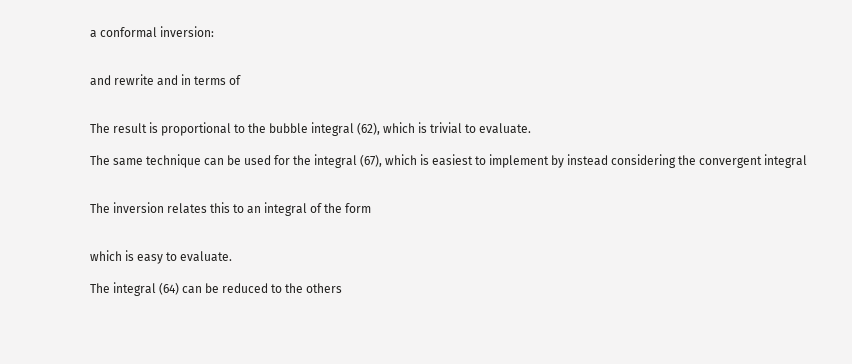a conformal inversion:


and rewrite and in terms of


The result is proportional to the bubble integral (62), which is trivial to evaluate.

The same technique can be used for the integral (67), which is easiest to implement by instead considering the convergent integral


The inversion relates this to an integral of the form


which is easy to evaluate.

The integral (64) can be reduced to the others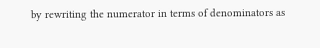by rewriting the numerator in terms of denominators as